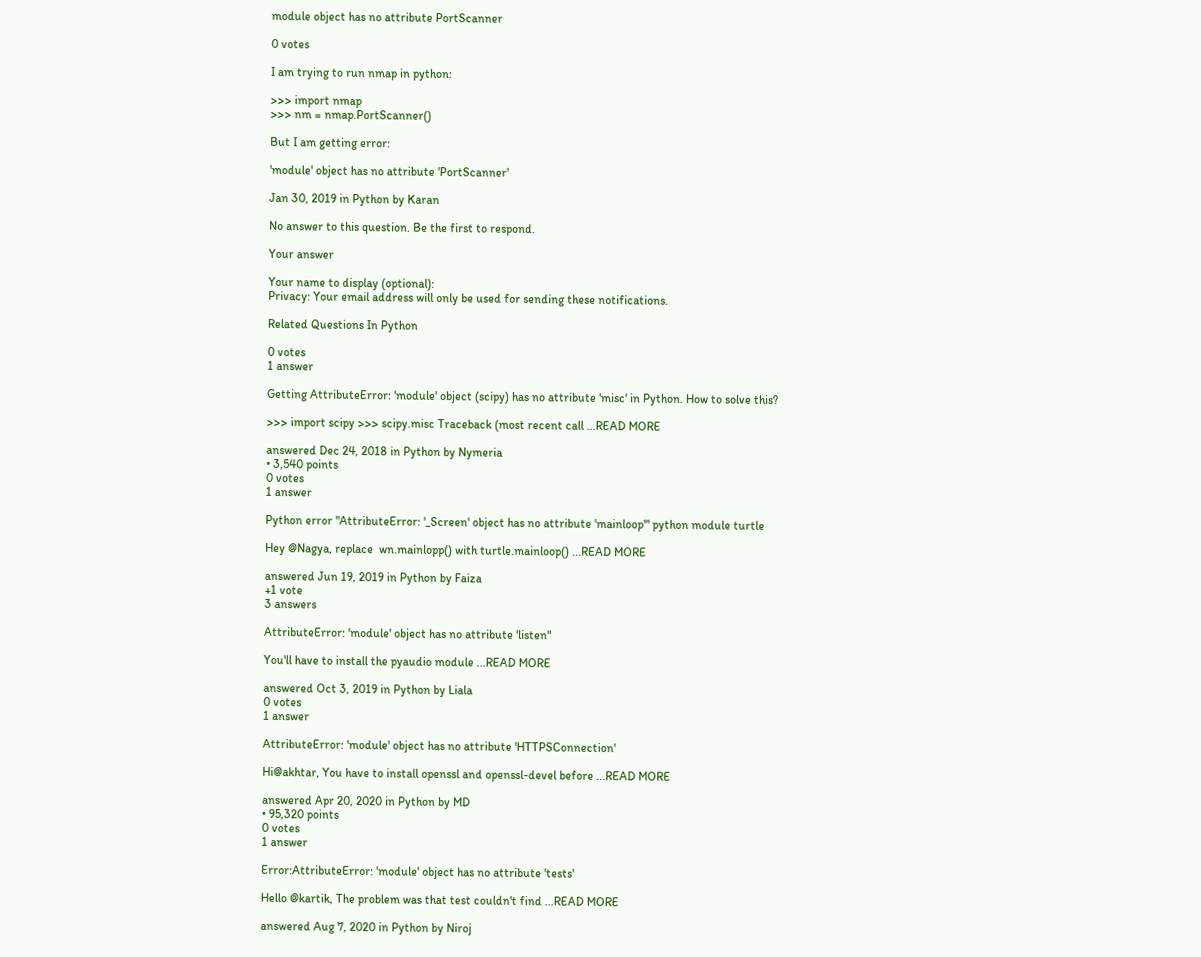module object has no attribute PortScanner

0 votes

I am trying to run nmap in python:

>>> import nmap
>>> nm = nmap.PortScanner()

But I am getting error:

'module' object has no attribute 'PortScanner'

Jan 30, 2019 in Python by Karan

No answer to this question. Be the first to respond.

Your answer

Your name to display (optional):
Privacy: Your email address will only be used for sending these notifications.

Related Questions In Python

0 votes
1 answer

Getting AttributeError: 'module' object (scipy) has no attribute 'misc' in Python. How to solve this?

>>> import scipy >>> scipy.misc Traceback (most recent call ...READ MORE

answered Dec 24, 2018 in Python by Nymeria
• 3,540 points
0 votes
1 answer

Python error "AttributeError: '_Screen' object has no attribute 'mainloop'" python module turtle

Hey @Nagya, replace  wn.mainlopp() with turtle.mainloop() ...READ MORE

answered Jun 19, 2019 in Python by Faiza
+1 vote
3 answers

AttributeError: 'module' object has no attribute 'listen"

You'll have to install the pyaudio module ...READ MORE

answered Oct 3, 2019 in Python by Liala
0 votes
1 answer

AttributeError: 'module' object has no attribute 'HTTPSConnection'

Hi@akhtar, You have to install openssl and openssl-devel before ...READ MORE

answered Apr 20, 2020 in Python by MD
• 95,320 points
0 votes
1 answer

Error:AttributeError: 'module' object has no attribute 'tests'

Hello @kartik, The problem was that test couldn't find ...READ MORE

answered Aug 7, 2020 in Python by Niroj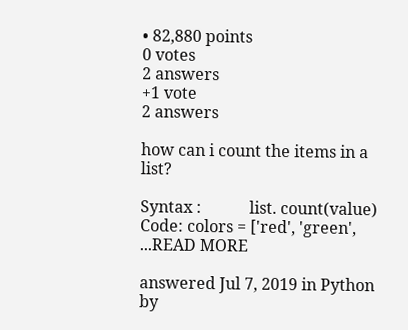• 82,880 points
0 votes
2 answers
+1 vote
2 answers

how can i count the items in a list?

Syntax :            list. count(value) Code: colors = ['red', 'green', ...READ MORE

answered Jul 7, 2019 in Python by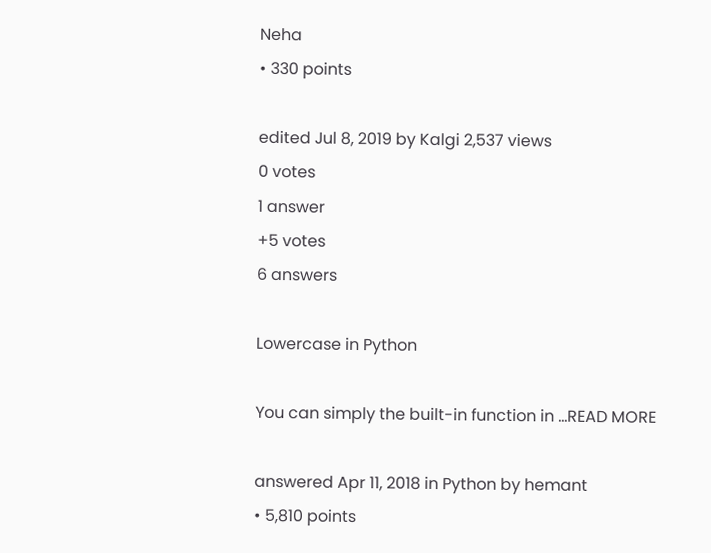Neha
• 330 points

edited Jul 8, 2019 by Kalgi 2,537 views
0 votes
1 answer
+5 votes
6 answers

Lowercase in Python

You can simply the built-in function in ...READ MORE

answered Apr 11, 2018 in Python by hemant
• 5,810 points